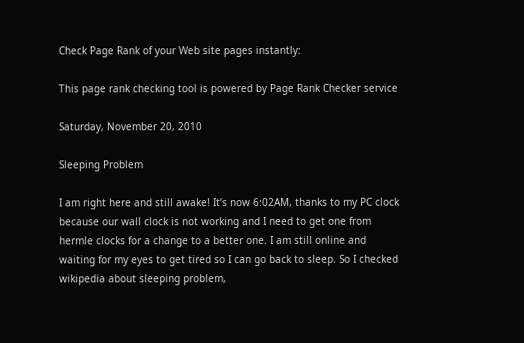Check Page Rank of your Web site pages instantly:

This page rank checking tool is powered by Page Rank Checker service

Saturday, November 20, 2010

Sleeping Problem

I am right here and still awake! It’s now 6:02AM, thanks to my PC clock because our wall clock is not working and I need to get one from hermle clocks for a change to a better one. I am still online and waiting for my eyes to get tired so I can go back to sleep. So I checked wikipedia about sleeping problem,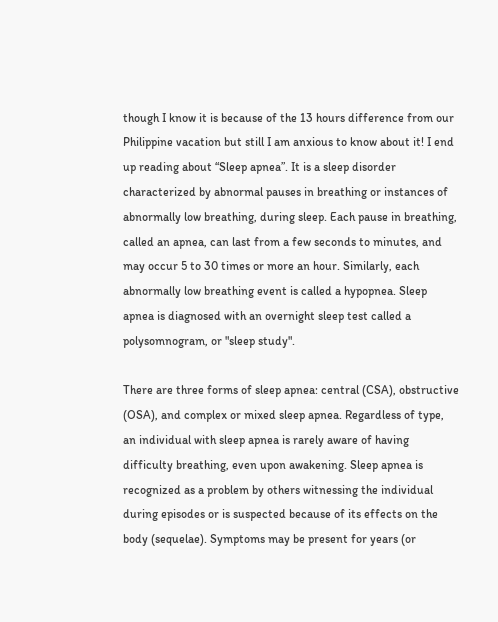though I know it is because of the 13 hours difference from our Philippine vacation but still I am anxious to know about it! I end up reading about “Sleep apnea”. It is a sleep disorder characterized by abnormal pauses in breathing or instances of abnormally low breathing, during sleep. Each pause in breathing, called an apnea, can last from a few seconds to minutes, and may occur 5 to 30 times or more an hour. Similarly, each abnormally low breathing event is called a hypopnea. Sleep apnea is diagnosed with an overnight sleep test called a polysomnogram, or "sleep study".

There are three forms of sleep apnea: central (CSA), obstructive (OSA), and complex or mixed sleep apnea. Regardless of type, an individual with sleep apnea is rarely aware of having difficulty breathing, even upon awakening. Sleep apnea is recognized as a problem by others witnessing the individual during episodes or is suspected because of its effects on the body (sequelae). Symptoms may be present for years (or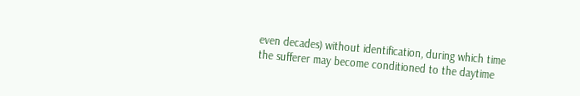even decades) without identification, during which time the sufferer may become conditioned to the daytime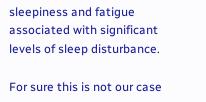sleepiness and fatigue associated with significant levels of sleep disturbance.

For sure this is not our case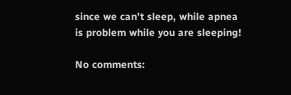since we can’t sleep, while apnea is problem while you are sleeping!

No comments: